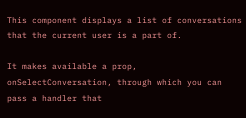This component displays a list of conversations that the current user is a part of.

It makes available a prop, onSelectConversation, through which you can pass a handler that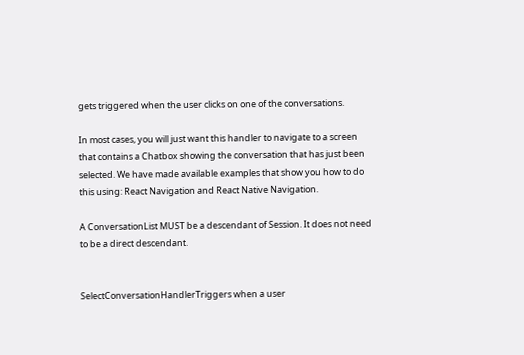gets triggered when the user clicks on one of the conversations.

In most cases, you will just want this handler to navigate to a screen that contains a Chatbox showing the conversation that has just been selected. We have made available examples that show you how to do this using: React Navigation and React Native Navigation.

A ConversationList MUST be a descendant of Session. It does not need to be a direct descendant.


SelectConversationHandlerTriggers when a user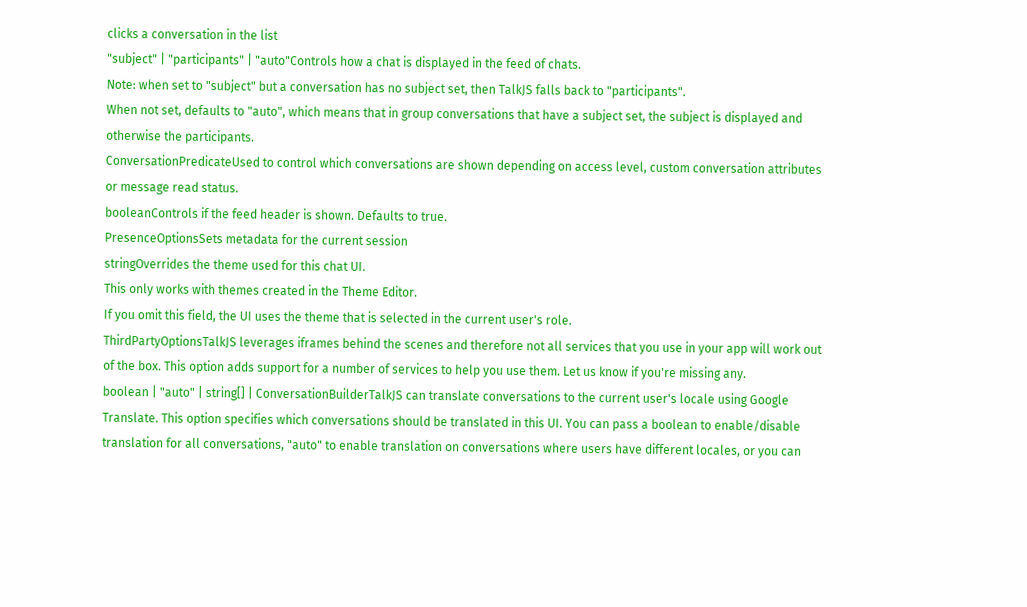clicks a conversation in the list
"subject" | "participants" | "auto"Controls how a chat is displayed in the feed of chats.
Note: when set to "subject" but a conversation has no subject set, then TalkJS falls back to "participants".
When not set, defaults to "auto", which means that in group conversations that have a subject set, the subject is displayed and otherwise the participants.
ConversationPredicateUsed to control which conversations are shown depending on access level, custom conversation attributes or message read status.
booleanControls if the feed header is shown. Defaults to true.
PresenceOptionsSets metadata for the current session
stringOverrides the theme used for this chat UI.
This only works with themes created in the Theme Editor.
If you omit this field, the UI uses the theme that is selected in the current user's role.
ThirdPartyOptionsTalkJS leverages iframes behind the scenes and therefore not all services that you use in your app will work out of the box. This option adds support for a number of services to help you use them. Let us know if you're missing any.
boolean | "auto" | string[] | ConversationBuilderTalkJS can translate conversations to the current user's locale using Google Translate. This option specifies which conversations should be translated in this UI. You can pass a boolean to enable/disable translation for all conversations, "auto" to enable translation on conversations where users have different locales, or you can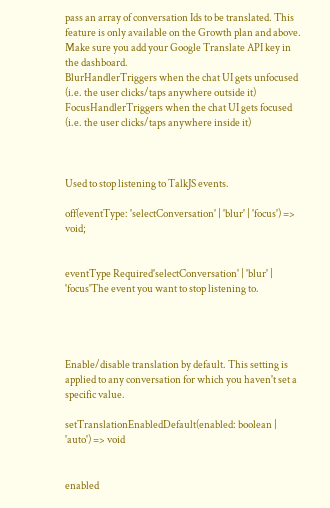pass an array of conversation Ids to be translated. This feature is only available on the Growth plan and above. Make sure you add your Google Translate API key in the dashboard.
BlurHandlerTriggers when the chat UI gets unfocused (i.e. the user clicks/taps anywhere outside it)
FocusHandlerTriggers when the chat UI gets focused (i.e. the user clicks/taps anywhere inside it)



Used to stop listening to TalkJS events.

off(eventType: 'selectConversation' | 'blur' | 'focus') => void;


eventType Required'selectConversation' | 'blur' | 'focus'The event you want to stop listening to.




Enable/disable translation by default. This setting is applied to any conversation for which you haven't set a specific value.

setTranslationEnabledDefault(enabled: boolean | 'auto') => void


enabled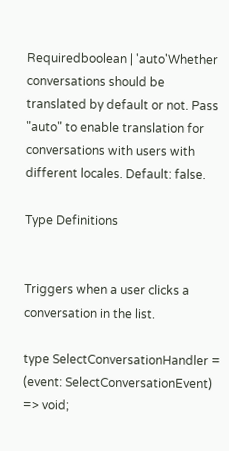Requiredboolean | 'auto'Whether conversations should be translated by default or not. Pass "auto" to enable translation for conversations with users with different locales. Default: false.

Type Definitions


Triggers when a user clicks a conversation in the list.

type SelectConversationHandler = (event: SelectConversationEvent) => void;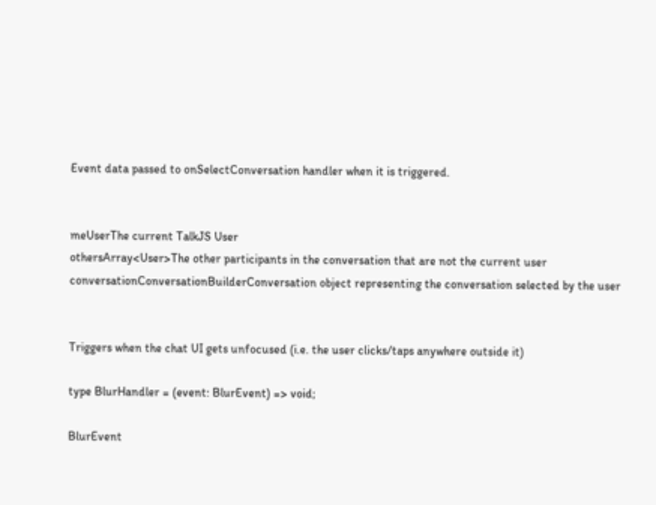Event data passed to onSelectConversation handler when it is triggered.


meUserThe current TalkJS User
othersArray<User>The other participants in the conversation that are not the current user
conversationConversationBuilderConversation object representing the conversation selected by the user


Triggers when the chat UI gets unfocused (i.e. the user clicks/taps anywhere outside it)

type BlurHandler = (event: BlurEvent) => void;

BlurEvent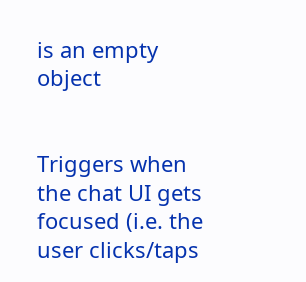is an empty object


Triggers when the chat UI gets focused (i.e. the user clicks/taps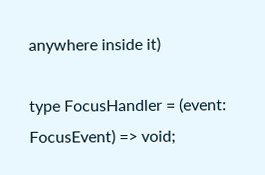anywhere inside it)

type FocusHandler = (event: FocusEvent) => void;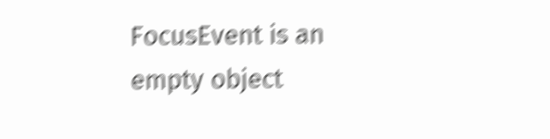FocusEvent is an empty object